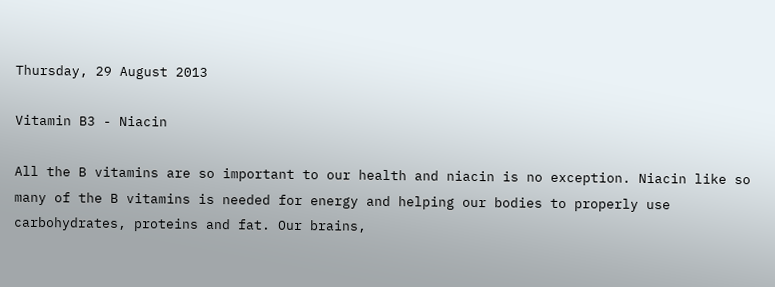Thursday, 29 August 2013

Vitamin B3 - Niacin

All the B vitamins are so important to our health and niacin is no exception. Niacin like so many of the B vitamins is needed for energy and helping our bodies to properly use carbohydrates, proteins and fat. Our brains,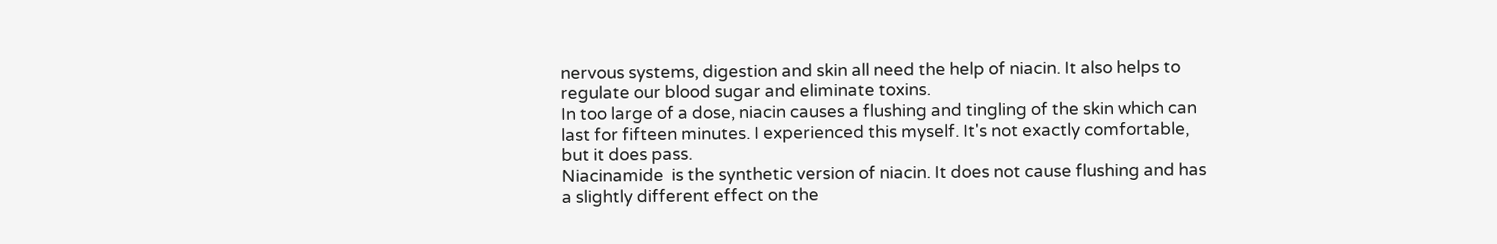nervous systems, digestion and skin all need the help of niacin. It also helps to regulate our blood sugar and eliminate toxins.
In too large of a dose, niacin causes a flushing and tingling of the skin which can last for fifteen minutes. I experienced this myself. It's not exactly comfortable, but it does pass.
Niacinamide  is the synthetic version of niacin. It does not cause flushing and has a slightly different effect on the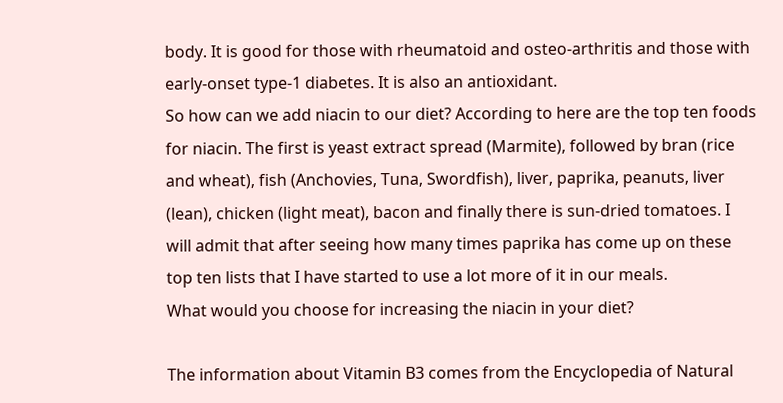body. It is good for those with rheumatoid and osteo-arthritis and those with early-onset type-1 diabetes. It is also an antioxidant.
So how can we add niacin to our diet? According to here are the top ten foods for niacin. The first is yeast extract spread (Marmite), followed by bran (rice and wheat), fish (Anchovies, Tuna, Swordfish), liver, paprika, peanuts, liver (lean), chicken (light meat), bacon and finally there is sun-dried tomatoes. I will admit that after seeing how many times paprika has come up on these top ten lists that I have started to use a lot more of it in our meals.
What would you choose for increasing the niacin in your diet?

The information about Vitamin B3 comes from the Encyclopedia of Natural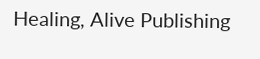Healing, Alive Publishing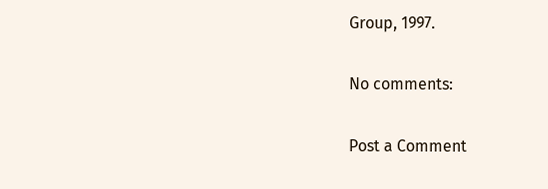Group, 1997.

No comments:

Post a Comment